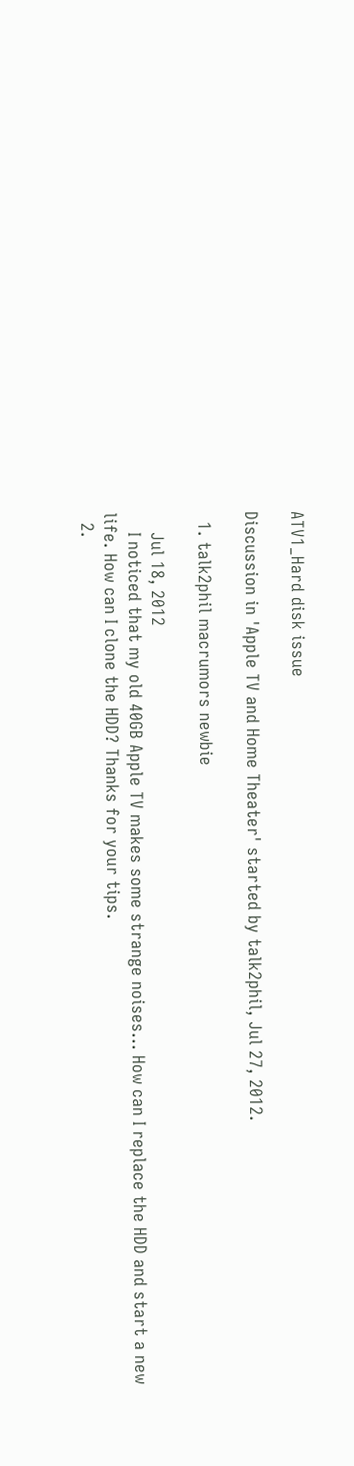ATV1_Hard disk issue

Discussion in 'Apple TV and Home Theater' started by talk2phil, Jul 27, 2012.

  1. talk2phil macrumors newbie

    Jul 18, 2012
    I noticed that my old 40GB Apple TV makes some strange noises... How can I replace the HDD and start a new life. How can I clone the HDD? Thanks for your tips.
  2.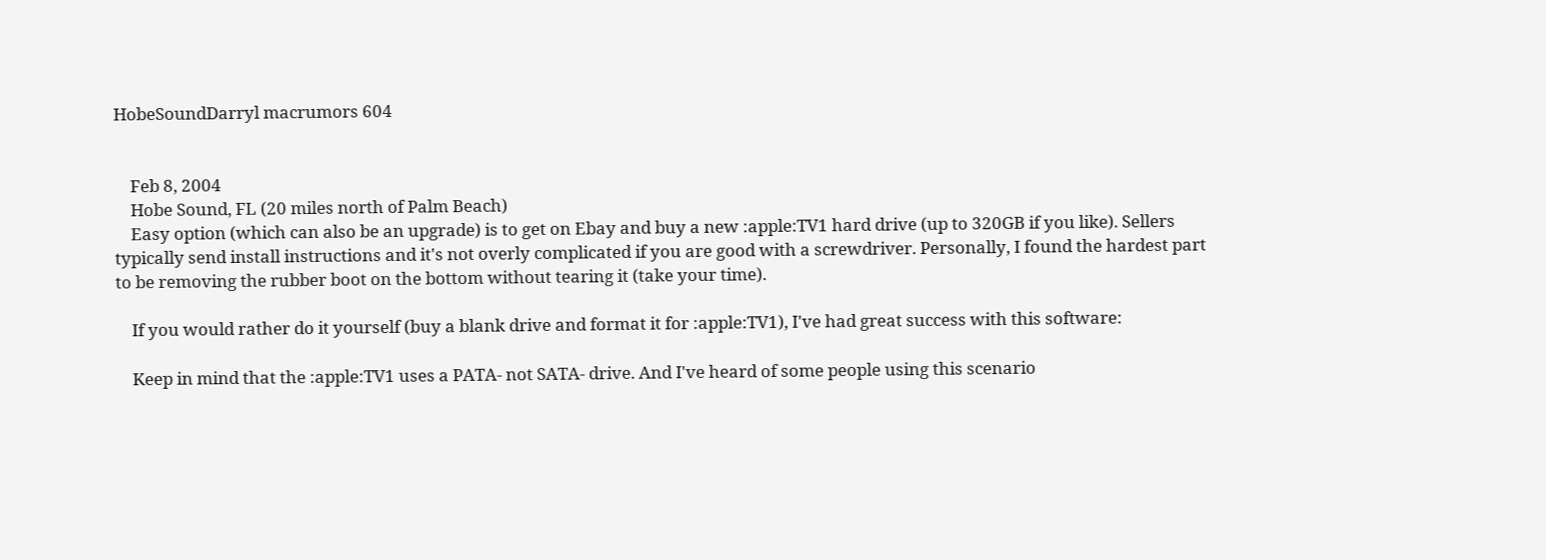HobeSoundDarryl macrumors 604


    Feb 8, 2004
    Hobe Sound, FL (20 miles north of Palm Beach)
    Easy option (which can also be an upgrade) is to get on Ebay and buy a new :apple:TV1 hard drive (up to 320GB if you like). Sellers typically send install instructions and it's not overly complicated if you are good with a screwdriver. Personally, I found the hardest part to be removing the rubber boot on the bottom without tearing it (take your time).

    If you would rather do it yourself (buy a blank drive and format it for :apple:TV1), I've had great success with this software:

    Keep in mind that the :apple:TV1 uses a PATA- not SATA- drive. And I've heard of some people using this scenario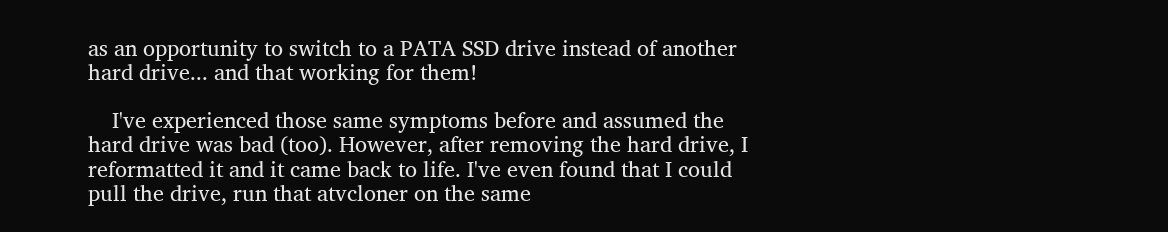as an opportunity to switch to a PATA SSD drive instead of another hard drive... and that working for them!

    I've experienced those same symptoms before and assumed the hard drive was bad (too). However, after removing the hard drive, I reformatted it and it came back to life. I've even found that I could pull the drive, run that atvcloner on the same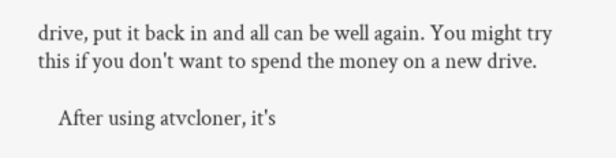drive, put it back in and all can be well again. You might try this if you don't want to spend the money on a new drive.

    After using atvcloner, it's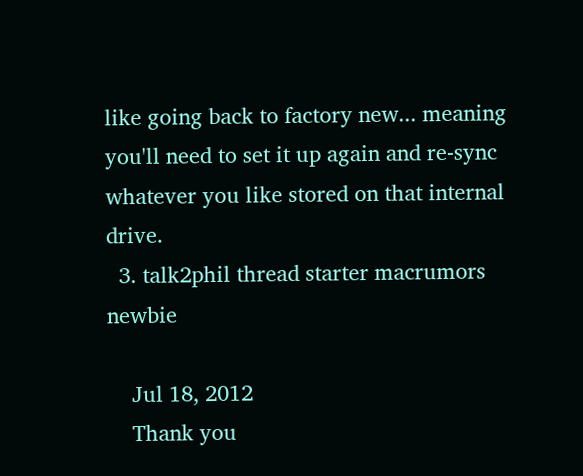like going back to factory new... meaning you'll need to set it up again and re-sync whatever you like stored on that internal drive.
  3. talk2phil thread starter macrumors newbie

    Jul 18, 2012
    Thank you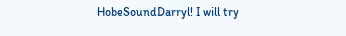HobeSoundDarryl! I will try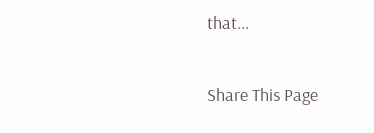that...

Share This Page